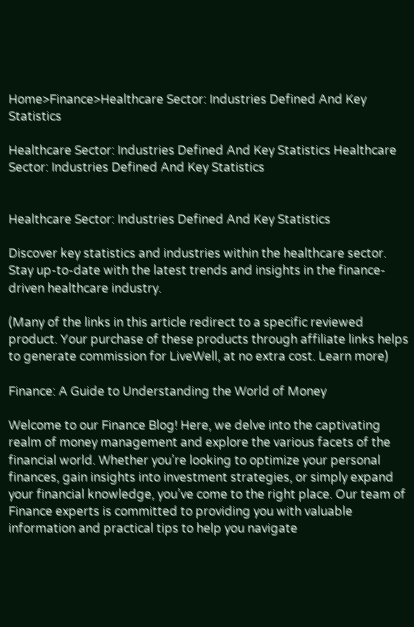Home>Finance>Healthcare Sector: Industries Defined And Key Statistics

Healthcare Sector: Industries Defined And Key Statistics Healthcare Sector: Industries Defined And Key Statistics


Healthcare Sector: Industries Defined And Key Statistics

Discover key statistics and industries within the healthcare sector. Stay up-to-date with the latest trends and insights in the finance-driven healthcare industry.

(Many of the links in this article redirect to a specific reviewed product. Your purchase of these products through affiliate links helps to generate commission for LiveWell, at no extra cost. Learn more)

Finance: A Guide to Understanding the World of Money

Welcome to our Finance Blog! Here, we delve into the captivating realm of money management and explore the various facets of the financial world. Whether you’re looking to optimize your personal finances, gain insights into investment strategies, or simply expand your financial knowledge, you’ve come to the right place. Our team of Finance experts is committed to providing you with valuable information and practical tips to help you navigate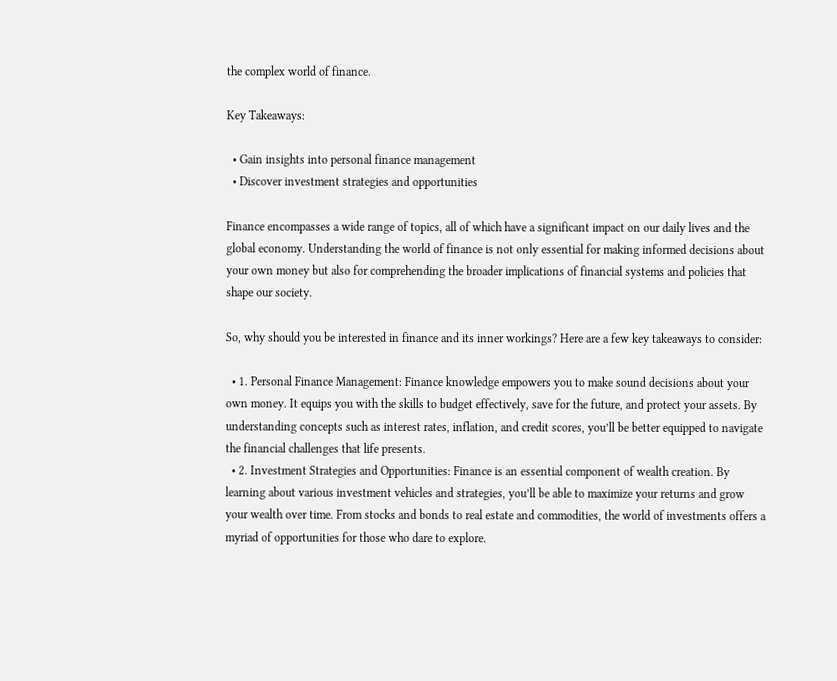the complex world of finance.

Key Takeaways:

  • Gain insights into personal finance management
  • Discover investment strategies and opportunities

Finance encompasses a wide range of topics, all of which have a significant impact on our daily lives and the global economy. Understanding the world of finance is not only essential for making informed decisions about your own money but also for comprehending the broader implications of financial systems and policies that shape our society.

So, why should you be interested in finance and its inner workings? Here are a few key takeaways to consider:

  • 1. Personal Finance Management: Finance knowledge empowers you to make sound decisions about your own money. It equips you with the skills to budget effectively, save for the future, and protect your assets. By understanding concepts such as interest rates, inflation, and credit scores, you’ll be better equipped to navigate the financial challenges that life presents.
  • 2. Investment Strategies and Opportunities: Finance is an essential component of wealth creation. By learning about various investment vehicles and strategies, you’ll be able to maximize your returns and grow your wealth over time. From stocks and bonds to real estate and commodities, the world of investments offers a myriad of opportunities for those who dare to explore.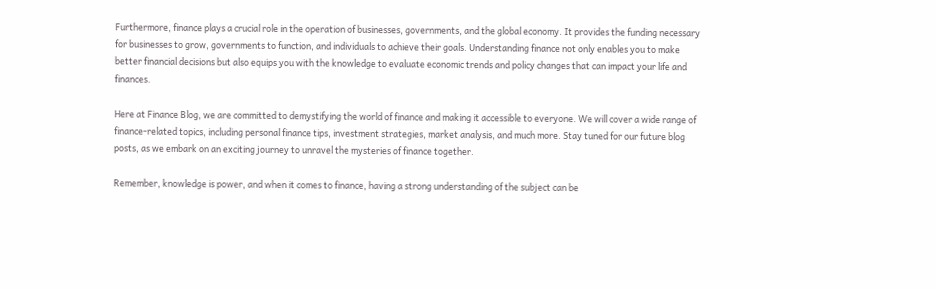Furthermore, finance plays a crucial role in the operation of businesses, governments, and the global economy. It provides the funding necessary for businesses to grow, governments to function, and individuals to achieve their goals. Understanding finance not only enables you to make better financial decisions but also equips you with the knowledge to evaluate economic trends and policy changes that can impact your life and finances.

Here at Finance Blog, we are committed to demystifying the world of finance and making it accessible to everyone. We will cover a wide range of finance-related topics, including personal finance tips, investment strategies, market analysis, and much more. Stay tuned for our future blog posts, as we embark on an exciting journey to unravel the mysteries of finance together.

Remember, knowledge is power, and when it comes to finance, having a strong understanding of the subject can be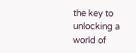the key to unlocking a world of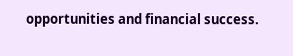opportunities and financial success.